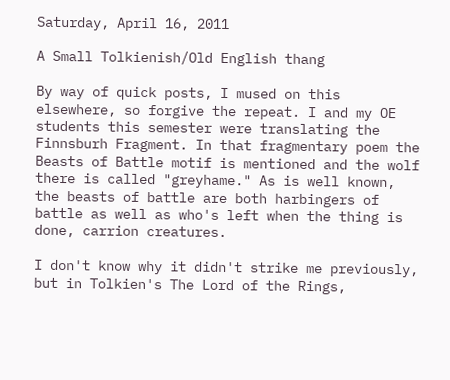Saturday, April 16, 2011

A Small Tolkienish/Old English thang

By way of quick posts, I mused on this elsewhere, so forgive the repeat. I and my OE students this semester were translating the Finnsburh Fragment. In that fragmentary poem the Beasts of Battle motif is mentioned and the wolf there is called "greyhame." As is well known, the beasts of battle are both harbingers of battle as well as who's left when the thing is done, carrion creatures.

I don't know why it didn't strike me previously, but in Tolkien's The Lord of the Rings,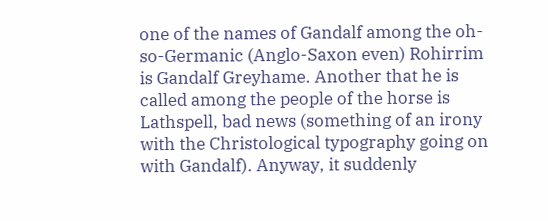one of the names of Gandalf among the oh-so-Germanic (Anglo-Saxon even) Rohirrim is Gandalf Greyhame. Another that he is called among the people of the horse is Lathspell, bad news (something of an irony with the Christological typography going on with Gandalf). Anyway, it suddenly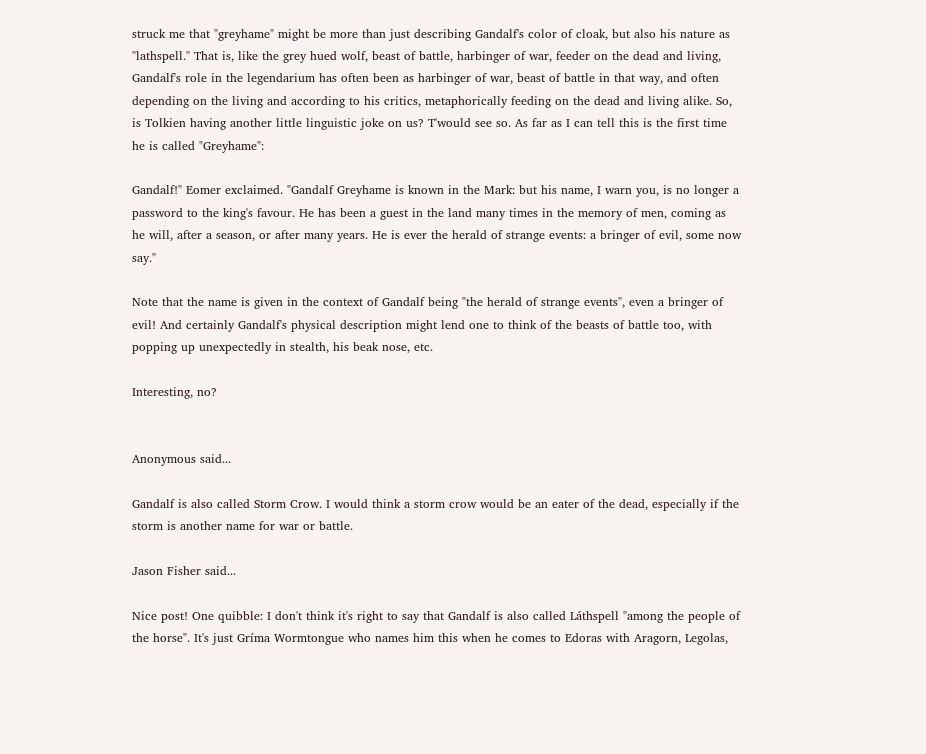struck me that "greyhame" might be more than just describing Gandalf's color of cloak, but also his nature as "lathspell." That is, like the grey hued wolf, beast of battle, harbinger of war, feeder on the dead and living, Gandalf's role in the legendarium has often been as harbinger of war, beast of battle in that way, and often depending on the living and according to his critics, metaphorically feeding on the dead and living alike. So, is Tolkien having another little linguistic joke on us? T'would see so. As far as I can tell this is the first time he is called "Greyhame":

Gandalf!" Eomer exclaimed. "Gandalf Greyhame is known in the Mark: but his name, I warn you, is no longer a password to the king's favour. He has been a guest in the land many times in the memory of men, coming as he will, after a season, or after many years. He is ever the herald of strange events: a bringer of evil, some now say."

Note that the name is given in the context of Gandalf being "the herald of strange events", even a bringer of evil! And certainly Gandalf's physical description might lend one to think of the beasts of battle too, with popping up unexpectedly in stealth, his beak nose, etc.

Interesting, no?


Anonymous said...

Gandalf is also called Storm Crow. I would think a storm crow would be an eater of the dead, especially if the storm is another name for war or battle.

Jason Fisher said...

Nice post! One quibble: I don't think it's right to say that Gandalf is also called Láthspell "among the people of the horse". It's just Gríma Wormtongue who names him this when he comes to Edoras with Aragorn, Legolas,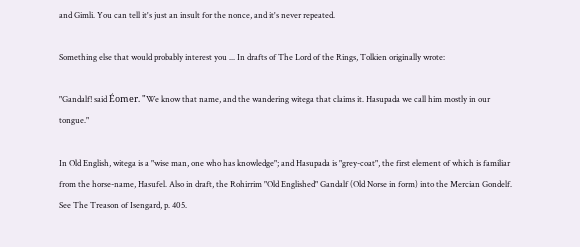and Gimli. You can tell it's just an insult for the nonce, and it's never repeated.

Something else that would probably interest you ... In drafts of The Lord of the Rings, Tolkien originally wrote:

"Gandalf! said Éomer. "We know that name, and the wandering witega that claims it. Hasupada we call him mostly in our tongue."

In Old English, witega is a "wise man, one who has knowledge"; and Hasupada is "grey-coat", the first element of which is familiar from the horse-name, Hasufel. Also in draft, the Rohirrim "Old Englished" Gandalf (Old Norse in form) into the Mercian Gondelf. See The Treason of Isengard, p. 405.